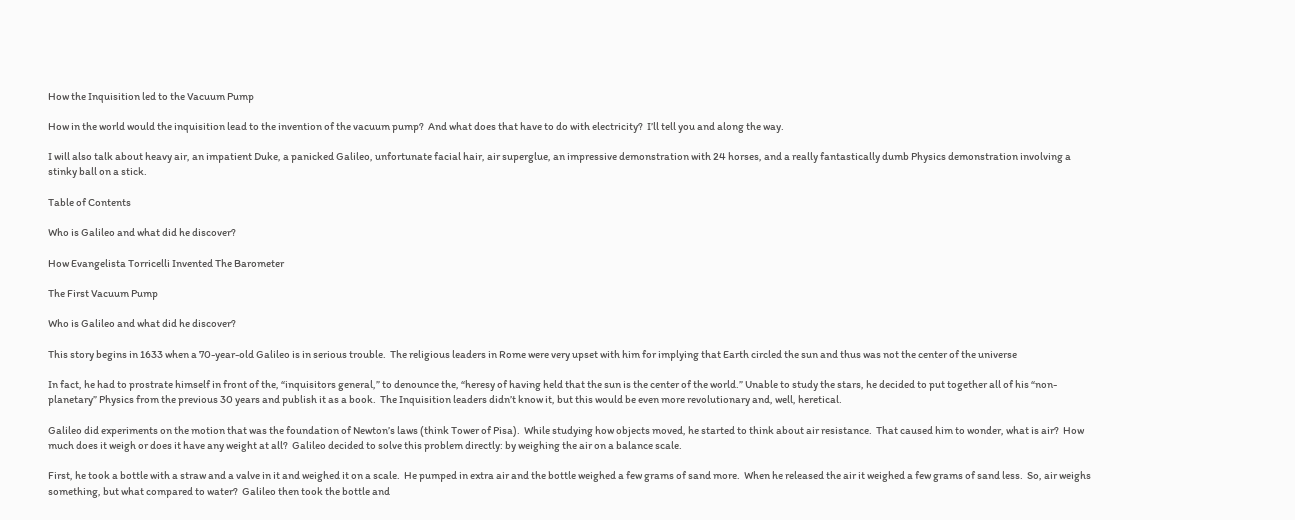How the Inquisition led to the Vacuum Pump

How in the world would the inquisition lead to the invention of the vacuum pump?  And what does that have to do with electricity?  I’ll tell you and along the way.

I will also talk about heavy air, an impatient Duke, a panicked Galileo, unfortunate facial hair, air superglue, an impressive demonstration with 24 horses, and a really fantastically dumb Physics demonstration involving a stinky ball on a stick.

Table of Contents

Who is Galileo and what did he discover?

How Evangelista Torricelli Invented The Barometer

The First Vacuum Pump

Who is Galileo and what did he discover?

This story begins in 1633 when a 70-year-old Galileo is in serious trouble.  The religious leaders in Rome were very upset with him for implying that Earth circled the sun and thus was not the center of the universe

In fact, he had to prostrate himself in front of the, “inquisitors general,” to denounce the, “heresy of having held that the sun is the center of the world.” Unable to study the stars, he decided to put together all of his “non-planetary” Physics from the previous 30 years and publish it as a book.  The Inquisition leaders didn’t know it, but this would be even more revolutionary and, well, heretical.

Galileo did experiments on the motion that was the foundation of Newton’s laws (think Tower of Pisa).  While studying how objects moved, he started to think about air resistance.  That caused him to wonder, what is air?  How much does it weigh or does it have any weight at all?  Galileo decided to solve this problem directly: by weighing the air on a balance scale.

First, he took a bottle with a straw and a valve in it and weighed it on a scale.  He pumped in extra air and the bottle weighed a few grams of sand more.  When he released the air it weighed a few grams of sand less.  So, air weighs something, but what compared to water?  Galileo then took the bottle and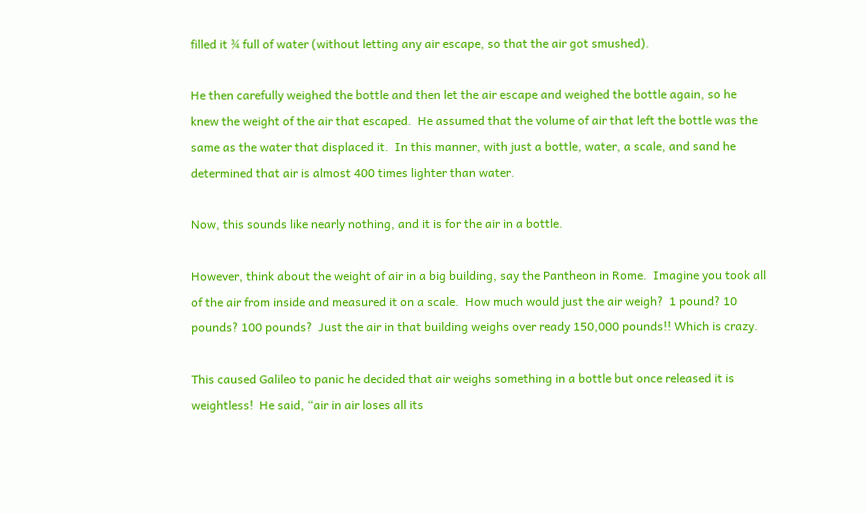filled it ¾ full of water (without letting any air escape, so that the air got smushed).

He then carefully weighed the bottle and then let the air escape and weighed the bottle again, so he knew the weight of the air that escaped.  He assumed that the volume of air that left the bottle was the same as the water that displaced it.  In this manner, with just a bottle, water, a scale, and sand he determined that air is almost 400 times lighter than water.

Now, this sounds like nearly nothing, and it is for the air in a bottle.

However, think about the weight of air in a big building, say the Pantheon in Rome.  Imagine you took all of the air from inside and measured it on a scale.  How much would just the air weigh?  1 pound? 10 pounds? 100 pounds?  Just the air in that building weighs over ready 150,000 pounds!! Which is crazy.

This caused Galileo to panic he decided that air weighs something in a bottle but once released it is weightless!  He said, “air in air loses all its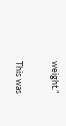weight.”

This was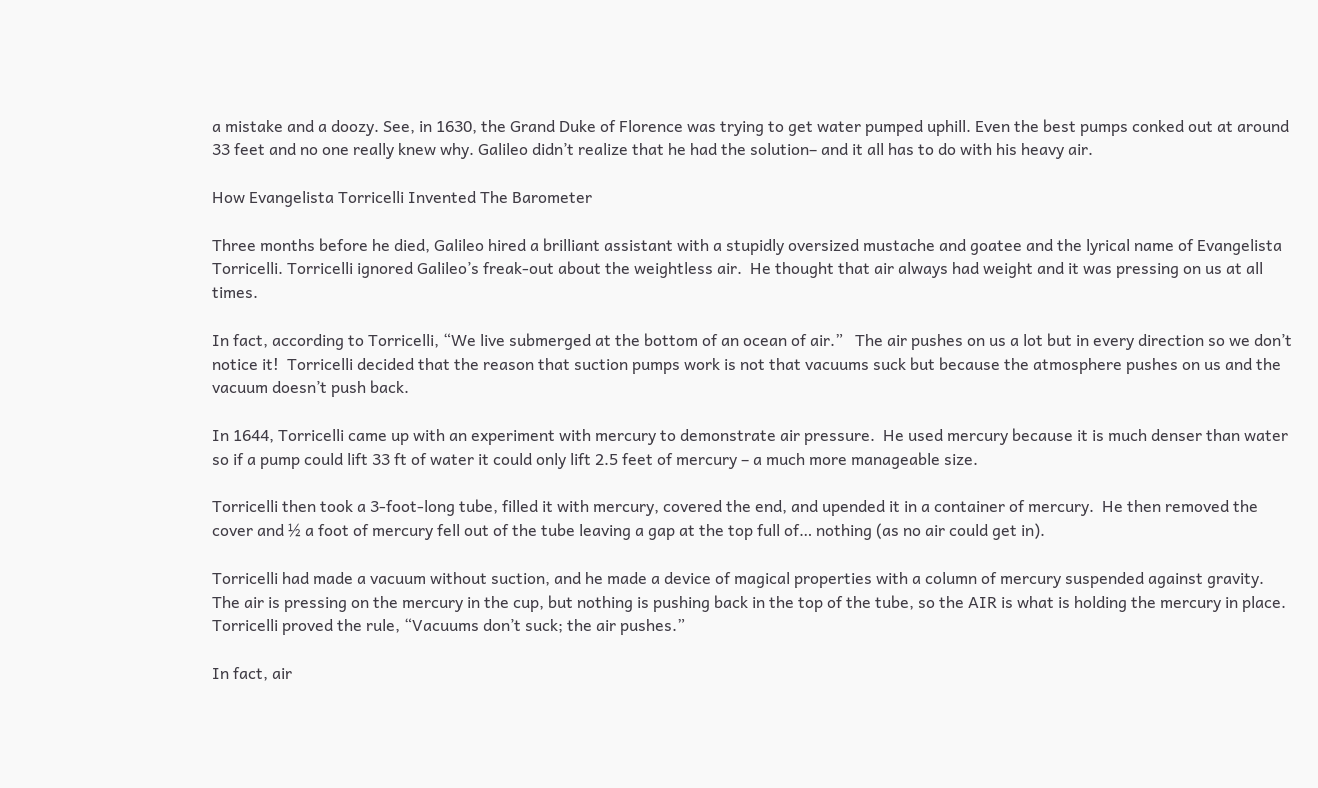a mistake and a doozy. See, in 1630, the Grand Duke of Florence was trying to get water pumped uphill. Even the best pumps conked out at around 33 feet and no one really knew why. Galileo didn’t realize that he had the solution– and it all has to do with his heavy air.

How Evangelista Torricelli Invented The Barometer

Three months before he died, Galileo hired a brilliant assistant with a stupidly oversized mustache and goatee and the lyrical name of Evangelista Torricelli. Torricelli ignored Galileo’s freak-out about the weightless air.  He thought that air always had weight and it was pressing on us at all times.

In fact, according to Torricelli, “We live submerged at the bottom of an ocean of air.”   The air pushes on us a lot but in every direction so we don’t notice it!  Torricelli decided that the reason that suction pumps work is not that vacuums suck but because the atmosphere pushes on us and the vacuum doesn’t push back.

In 1644, Torricelli came up with an experiment with mercury to demonstrate air pressure.  He used mercury because it is much denser than water so if a pump could lift 33 ft of water it could only lift 2.5 feet of mercury – a much more manageable size.

Torricelli then took a 3-foot-long tube, filled it with mercury, covered the end, and upended it in a container of mercury.  He then removed the cover and ½ a foot of mercury fell out of the tube leaving a gap at the top full of… nothing (as no air could get in).

Torricelli had made a vacuum without suction, and he made a device of magical properties with a column of mercury suspended against gravity.  The air is pressing on the mercury in the cup, but nothing is pushing back in the top of the tube, so the AIR is what is holding the mercury in place.  Torricelli proved the rule, “Vacuums don’t suck; the air pushes.”

In fact, air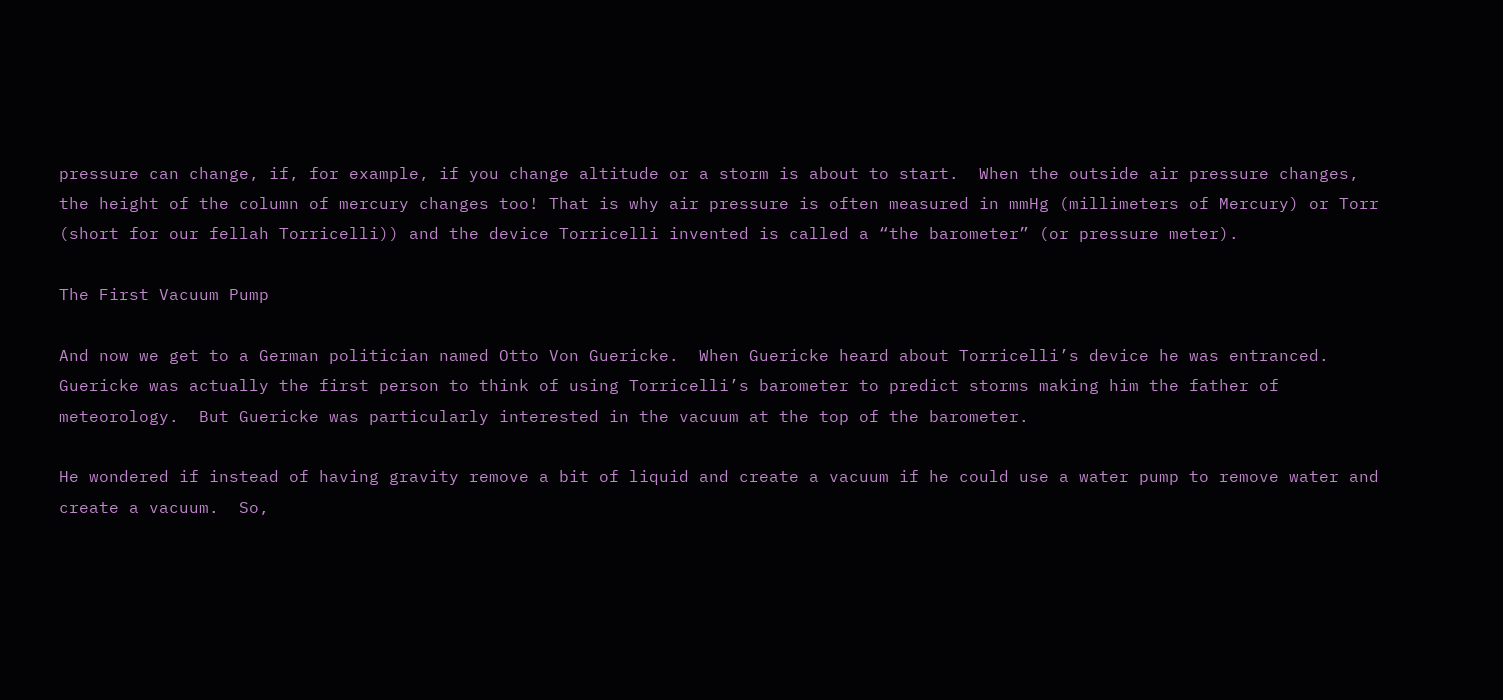pressure can change, if, for example, if you change altitude or a storm is about to start.  When the outside air pressure changes, the height of the column of mercury changes too! That is why air pressure is often measured in mmHg (millimeters of Mercury) or Torr (short for our fellah Torricelli)) and the device Torricelli invented is called a “the barometer” (or pressure meter).

The First Vacuum Pump

And now we get to a German politician named Otto Von Guericke.  When Guericke heard about Torricelli’s device he was entranced. Guericke was actually the first person to think of using Torricelli’s barometer to predict storms making him the father of meteorology.  But Guericke was particularly interested in the vacuum at the top of the barometer.

He wondered if instead of having gravity remove a bit of liquid and create a vacuum if he could use a water pump to remove water and create a vacuum.  So,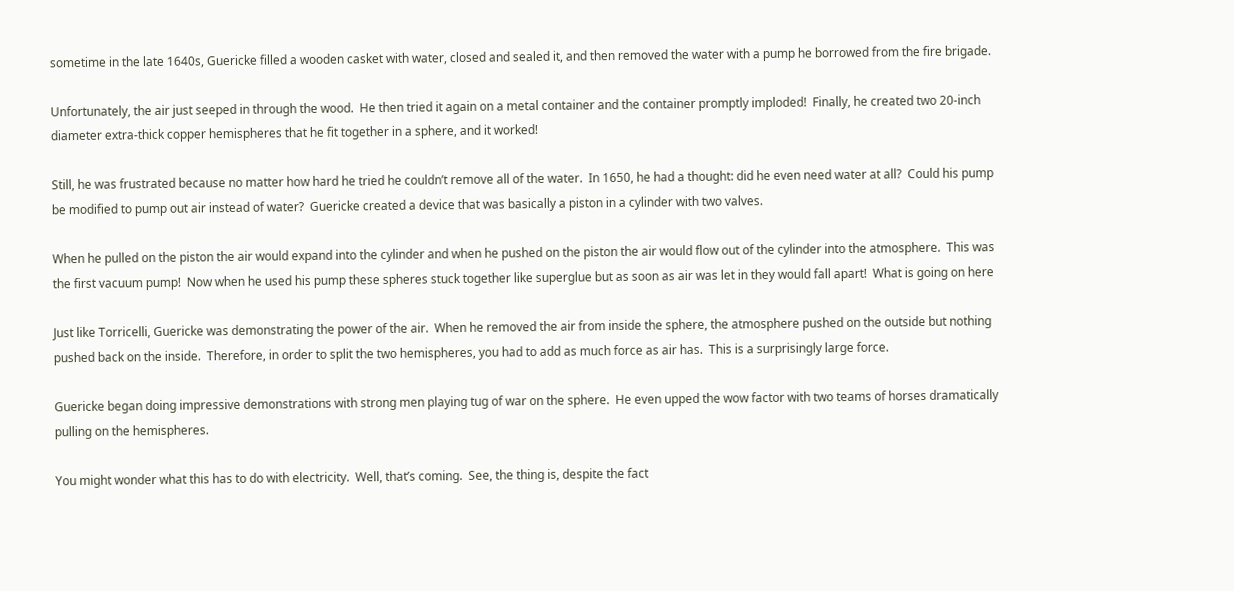sometime in the late 1640s, Guericke filled a wooden casket with water, closed and sealed it, and then removed the water with a pump he borrowed from the fire brigade.

Unfortunately, the air just seeped in through the wood.  He then tried it again on a metal container and the container promptly imploded!  Finally, he created two 20-inch diameter extra-thick copper hemispheres that he fit together in a sphere, and it worked!

Still, he was frustrated because no matter how hard he tried he couldn’t remove all of the water.  In 1650, he had a thought: did he even need water at all?  Could his pump be modified to pump out air instead of water?  Guericke created a device that was basically a piston in a cylinder with two valves.

When he pulled on the piston the air would expand into the cylinder and when he pushed on the piston the air would flow out of the cylinder into the atmosphere.  This was the first vacuum pump!  Now when he used his pump these spheres stuck together like superglue but as soon as air was let in they would fall apart!  What is going on here

Just like Torricelli, Guericke was demonstrating the power of the air.  When he removed the air from inside the sphere, the atmosphere pushed on the outside but nothing pushed back on the inside.  Therefore, in order to split the two hemispheres, you had to add as much force as air has.  This is a surprisingly large force.

Guericke began doing impressive demonstrations with strong men playing tug of war on the sphere.  He even upped the wow factor with two teams of horses dramatically pulling on the hemispheres.

You might wonder what this has to do with electricity.  Well, that’s coming.  See, the thing is, despite the fact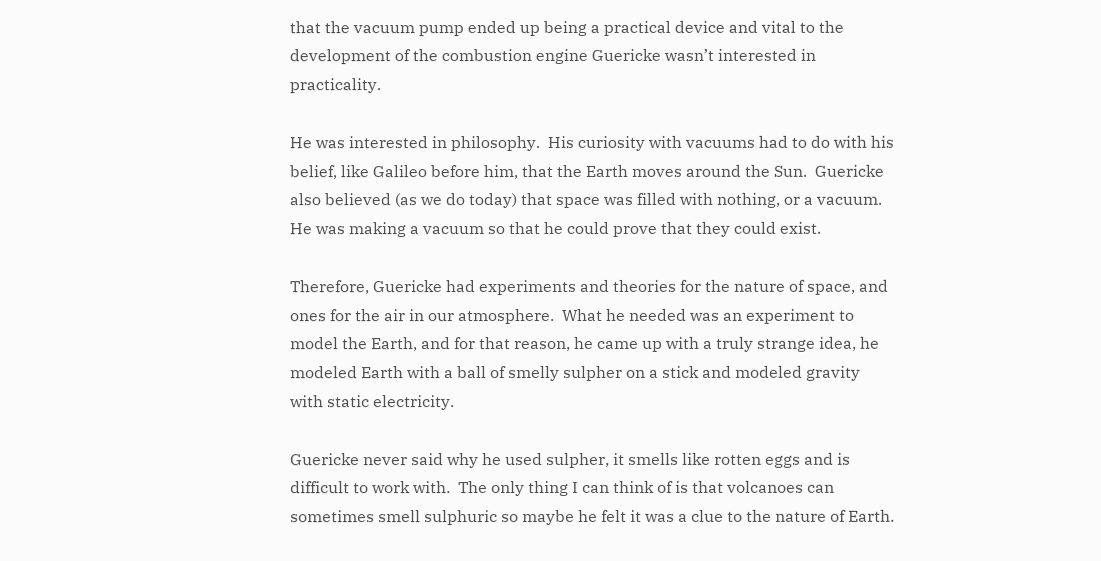that the vacuum pump ended up being a practical device and vital to the development of the combustion engine Guericke wasn’t interested in practicality.

He was interested in philosophy.  His curiosity with vacuums had to do with his belief, like Galileo before him, that the Earth moves around the Sun.  Guericke also believed (as we do today) that space was filled with nothing, or a vacuum.  He was making a vacuum so that he could prove that they could exist.

Therefore, Guericke had experiments and theories for the nature of space, and ones for the air in our atmosphere.  What he needed was an experiment to model the Earth, and for that reason, he came up with a truly strange idea, he modeled Earth with a ball of smelly sulpher on a stick and modeled gravity with static electricity.

Guericke never said why he used sulpher, it smells like rotten eggs and is difficult to work with.  The only thing I can think of is that volcanoes can sometimes smell sulphuric so maybe he felt it was a clue to the nature of Earth.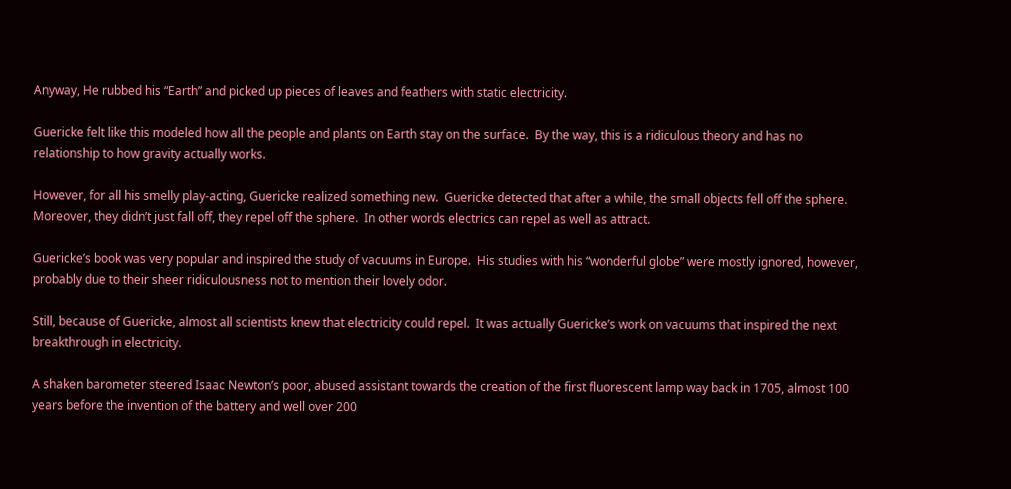Anyway, He rubbed his “Earth” and picked up pieces of leaves and feathers with static electricity.

Guericke felt like this modeled how all the people and plants on Earth stay on the surface.  By the way, this is a ridiculous theory and has no relationship to how gravity actually works.

However, for all his smelly play-acting, Guericke realized something new.  Guericke detected that after a while, the small objects fell off the sphere.  Moreover, they didn’t just fall off, they repel off the sphere.  In other words electrics can repel as well as attract.

Guericke’s book was very popular and inspired the study of vacuums in Europe.  His studies with his “wonderful globe” were mostly ignored, however, probably due to their sheer ridiculousness not to mention their lovely odor.

Still, because of Guericke, almost all scientists knew that electricity could repel.  It was actually Guericke’s work on vacuums that inspired the next breakthrough in electricity.

A shaken barometer steered Isaac Newton’s poor, abused assistant towards the creation of the first fluorescent lamp way back in 1705, almost 100 years before the invention of the battery and well over 200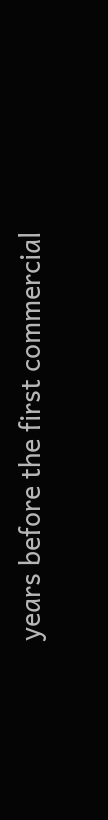years before the first commercial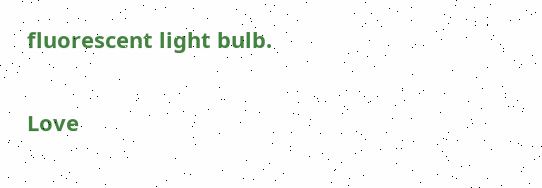fluorescent light bulb.

Love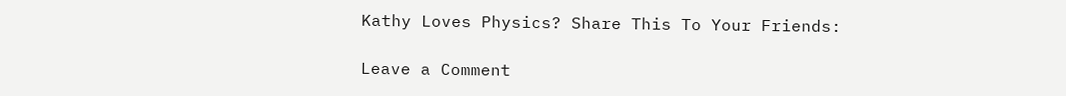Kathy Loves Physics? Share This To Your Friends:

Leave a Comment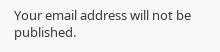Your email address will not be published.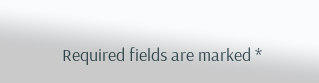Required fields are marked *